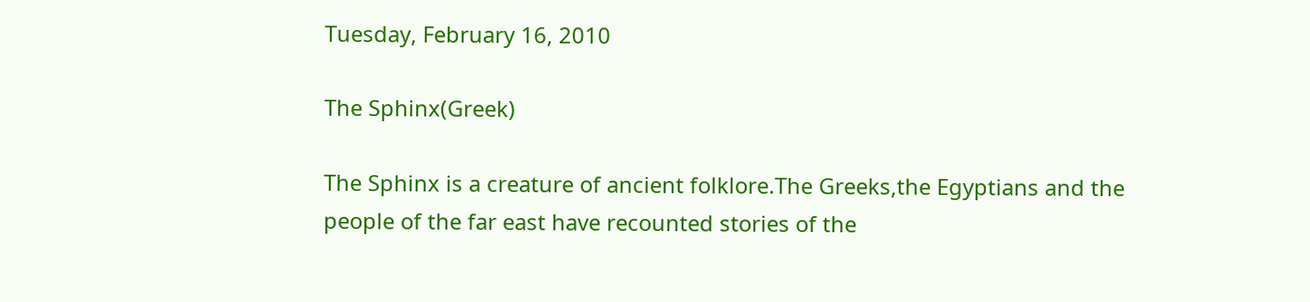Tuesday, February 16, 2010

The Sphinx(Greek)

The Sphinx is a creature of ancient folklore.The Greeks,the Egyptians and the people of the far east have recounted stories of the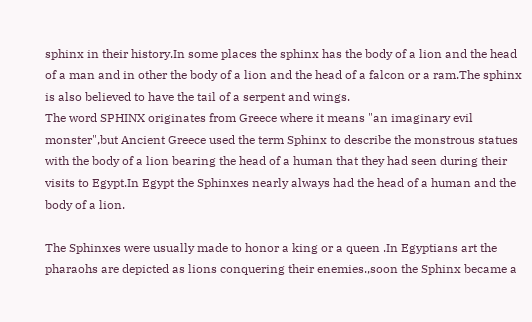sphinx in their history.In some places the sphinx has the body of a lion and the head of a man and in other the body of a lion and the head of a falcon or a ram.The sphinx is also believed to have the tail of a serpent and wings.
The word SPHINX originates from Greece where it means "an imaginary evil monster",but Ancient Greece used the term Sphinx to describe the monstrous statues with the body of a lion bearing the head of a human that they had seen during their visits to Egypt.In Egypt the Sphinxes nearly always had the head of a human and the body of a lion.

The Sphinxes were usually made to honor a king or a queen .In Egyptians art the pharaohs are depicted as lions conquering their enemies.,soon the Sphinx became a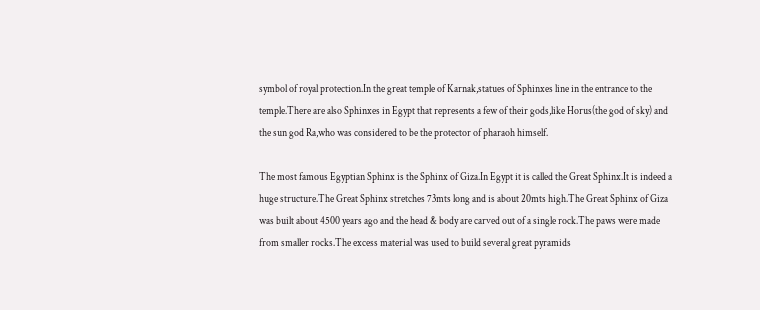symbol of royal protection.In the great temple of Karnak,statues of Sphinxes line in the entrance to the temple.There are also Sphinxes in Egypt that represents a few of their gods,like Horus(the god of sky) and the sun god Ra,who was considered to be the protector of pharaoh himself.

The most famous Egyptian Sphinx is the Sphinx of Giza.In Egypt it is called the Great Sphinx.It is indeed a huge structure.The Great Sphinx stretches 73mts long and is about 20mts high.The Great Sphinx of Giza was built about 4500 years ago and the head & body are carved out of a single rock.The paws were made from smaller rocks.The excess material was used to build several great pyramids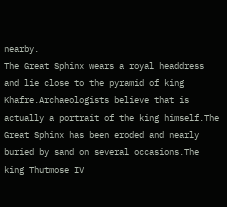nearby.
The Great Sphinx wears a royal headdress and lie close to the pyramid of king Khafre.Archaeologists believe that is actually a portrait of the king himself.The Great Sphinx has been eroded and nearly buried by sand on several occasions.The king Thutmose IV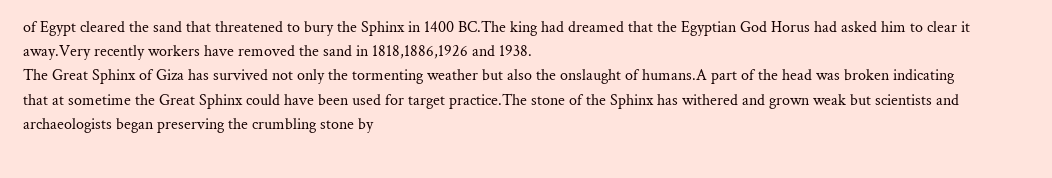of Egypt cleared the sand that threatened to bury the Sphinx in 1400 BC.The king had dreamed that the Egyptian God Horus had asked him to clear it away.Very recently workers have removed the sand in 1818,1886,1926 and 1938.
The Great Sphinx of Giza has survived not only the tormenting weather but also the onslaught of humans.A part of the head was broken indicating that at sometime the Great Sphinx could have been used for target practice.The stone of the Sphinx has withered and grown weak but scientists and archaeologists began preserving the crumbling stone by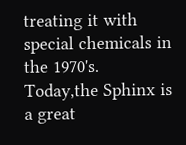treating it with special chemicals in the 1970's.
Today,the Sphinx is a great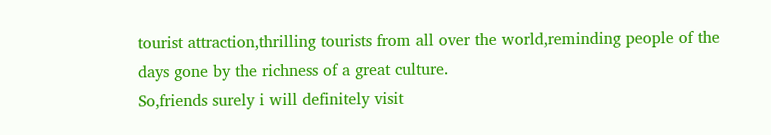tourist attraction,thrilling tourists from all over the world,reminding people of the days gone by the richness of a great culture.
So,friends surely i will definitely visit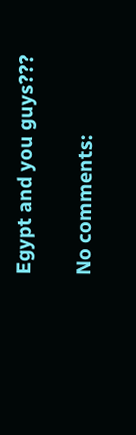Egypt and you guys???

No comments: